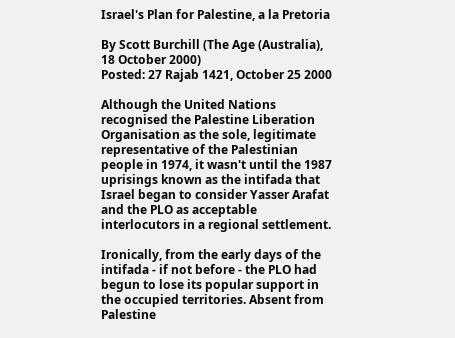Israel's Plan for Palestine, a la Pretoria

By Scott Burchill (The Age (Australia), 18 October 2000)
Posted: 27 Rajab 1421, October 25 2000

Although the United Nations recognised the Palestine Liberation Organisation as the sole, legitimate representative of the Palestinian people in 1974, it wasn't until the 1987 uprisings known as the intifada that Israel began to consider Yasser Arafat and the PLO as acceptable interlocutors in a regional settlement.

Ironically, from the early days of the intifada - if not before - the PLO had begun to lose its popular support in the occupied territories. Absent from Palestine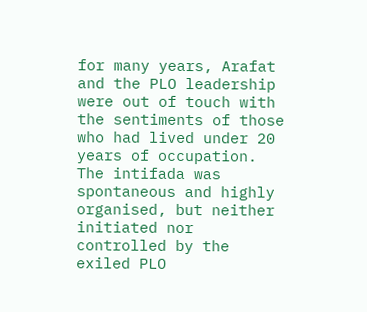for many years, Arafat and the PLO leadership were out of touch with the sentiments of those who had lived under 20 years of occupation. The intifada was spontaneous and highly organised, but neither initiated nor controlled by the exiled PLO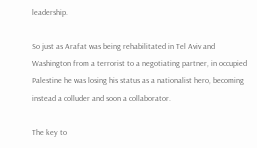leadership.

So just as Arafat was being rehabilitated in Tel Aviv and Washington from a terrorist to a negotiating partner, in occupied Palestine he was losing his status as a nationalist hero, becoming instead a colluder and soon a collaborator.

The key to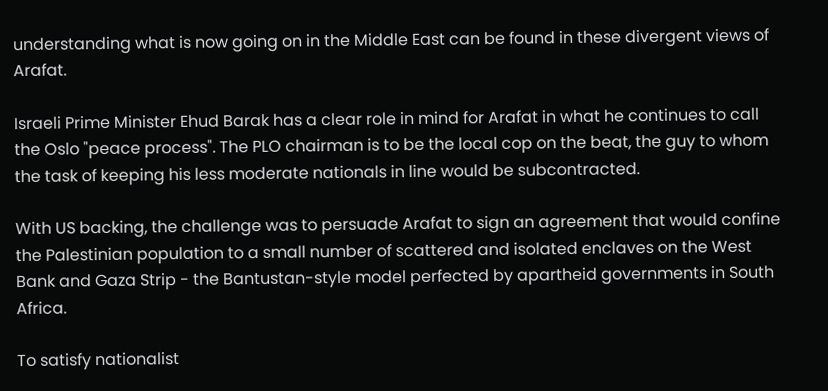understanding what is now going on in the Middle East can be found in these divergent views of Arafat.

Israeli Prime Minister Ehud Barak has a clear role in mind for Arafat in what he continues to call the Oslo "peace process". The PLO chairman is to be the local cop on the beat, the guy to whom the task of keeping his less moderate nationals in line would be subcontracted.

With US backing, the challenge was to persuade Arafat to sign an agreement that would confine the Palestinian population to a small number of scattered and isolated enclaves on the West Bank and Gaza Strip - the Bantustan-style model perfected by apartheid governments in South Africa.

To satisfy nationalist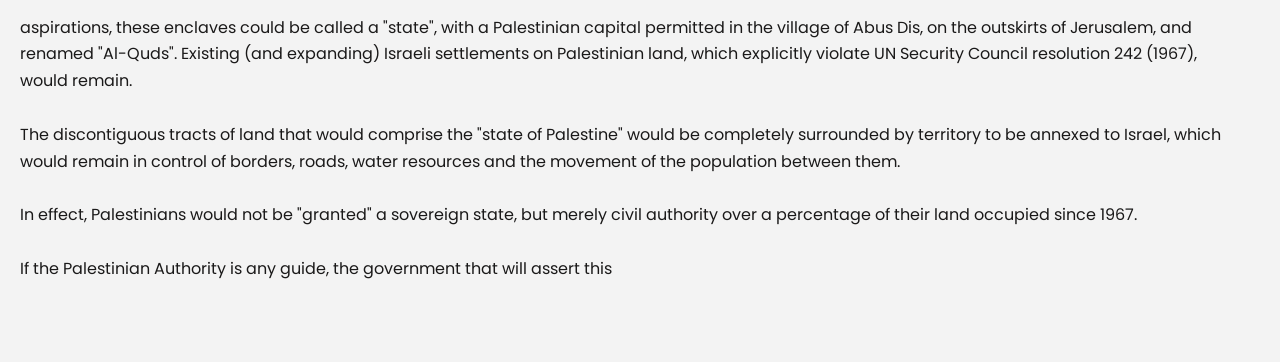aspirations, these enclaves could be called a "state", with a Palestinian capital permitted in the village of Abus Dis, on the outskirts of Jerusalem, and renamed "Al-Quds". Existing (and expanding) Israeli settlements on Palestinian land, which explicitly violate UN Security Council resolution 242 (1967), would remain.

The discontiguous tracts of land that would comprise the "state of Palestine" would be completely surrounded by territory to be annexed to Israel, which would remain in control of borders, roads, water resources and the movement of the population between them.

In effect, Palestinians would not be "granted" a sovereign state, but merely civil authority over a percentage of their land occupied since 1967.

If the Palestinian Authority is any guide, the government that will assert this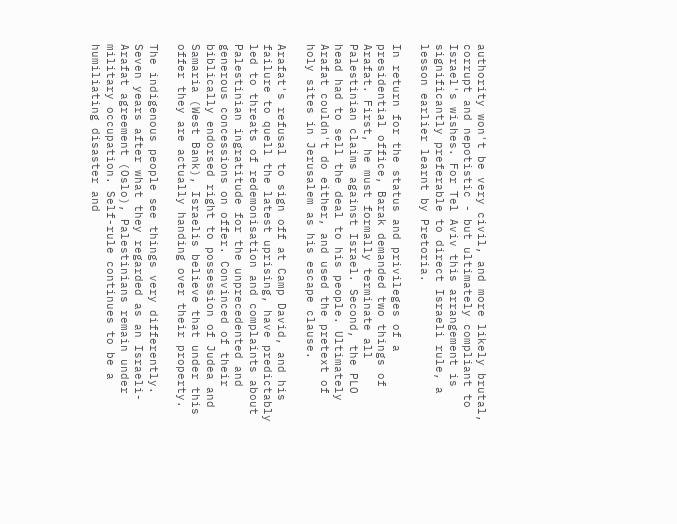authority won't be very civil, and more likely brutal, corrupt and nepotistic - but ultimately compliant to Israel's wishes. For Tel Aviv this arrangement is significantly preferable to direct Israeli rule, a lesson earlier learnt by Pretoria.

In return for the status and privileges of a presidential office, Barak demanded two things of Arafat. First, he must formally terminate all Palestinian claims against Israel. Second, the PLO head had to sell the deal to his people. Ultimately Arafat couldn't do either, and used the pretext of holy sites in Jerusalem as his escape clause.

Arafat's refusal to sign off at Camp David, and his failure to quell the latest uprising, have predictably led to threats of redemonisation and complaints about Palestinian ingratitude for the unprecedented and generous concessions on offer. Convinced of their biblically endorsed right to possession of Judea and Samaria (West Bank), Israelis believe that under this offer they are actually handing over their property.

The indigenous people see things very differently. Seven years after what they regarded as an Israeli-Arafat agreement (Oslo), Palestinians remain under military occupation. Self-rule continues to be a humiliating disaster and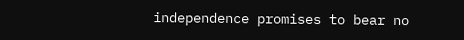independence promises to bear no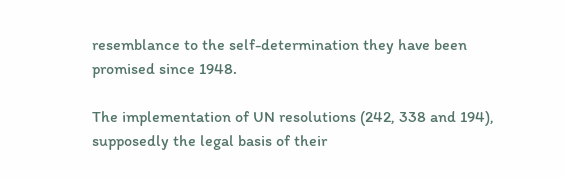resemblance to the self-determination they have been promised since 1948.

The implementation of UN resolutions (242, 338 and 194), supposedly the legal basis of their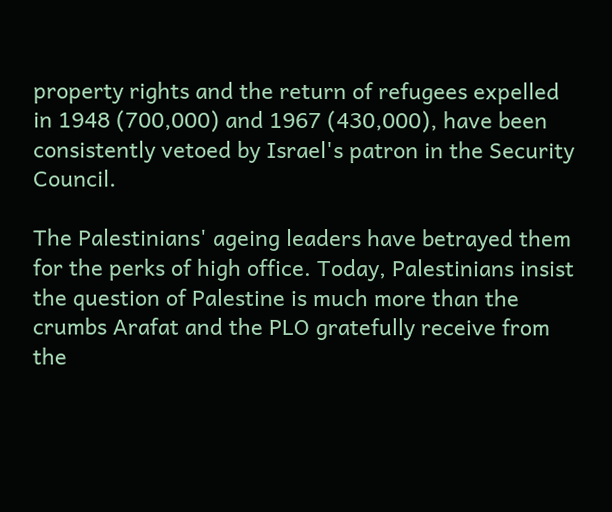property rights and the return of refugees expelled in 1948 (700,000) and 1967 (430,000), have been consistently vetoed by Israel's patron in the Security Council.

The Palestinians' ageing leaders have betrayed them for the perks of high office. Today, Palestinians insist the question of Palestine is much more than the crumbs Arafat and the PLO gratefully receive from the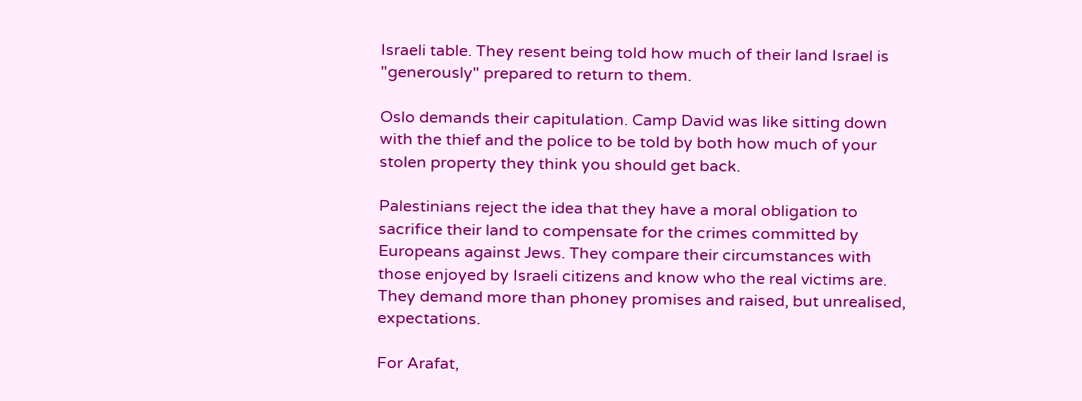Israeli table. They resent being told how much of their land Israel is "generously" prepared to return to them.

Oslo demands their capitulation. Camp David was like sitting down with the thief and the police to be told by both how much of your stolen property they think you should get back.

Palestinians reject the idea that they have a moral obligation to sacrifice their land to compensate for the crimes committed by Europeans against Jews. They compare their circumstances with those enjoyed by Israeli citizens and know who the real victims are. They demand more than phoney promises and raised, but unrealised, expectations.

For Arafat,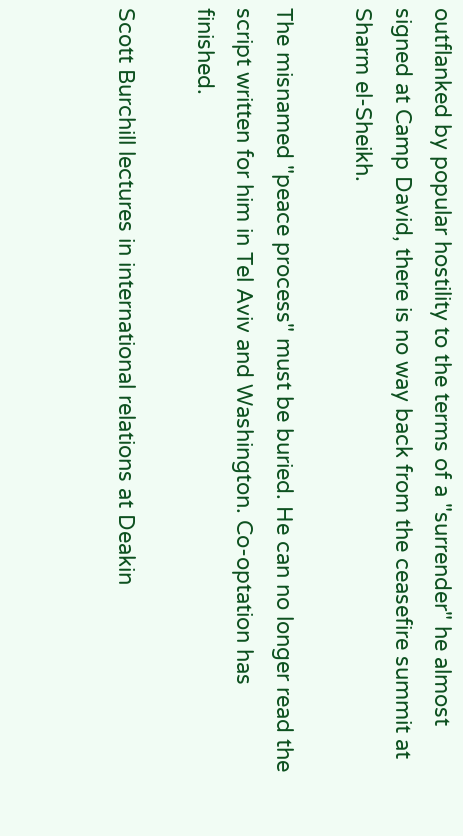outflanked by popular hostility to the terms of a "surrender" he almost signed at Camp David, there is no way back from the ceasefire summit at Sharm el-Sheikh.

The misnamed "peace process" must be buried. He can no longer read the script written for him in Tel Aviv and Washington. Co-optation has finished.

Scott Burchill lectures in international relations at Deakin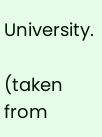University.

(taken from